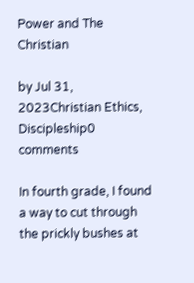Power and The Christian

by Jul 31, 2023Christian Ethics, Discipleship0 comments

In fourth grade, I found a way to cut through the prickly bushes at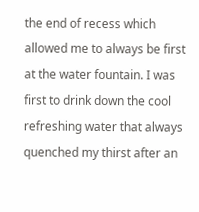the end of recess which allowed me to always be first at the water fountain. I was first to drink down the cool refreshing water that always quenched my thirst after an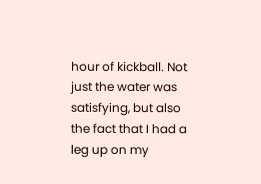hour of kickball. Not just the water was satisfying, but also the fact that I had a leg up on my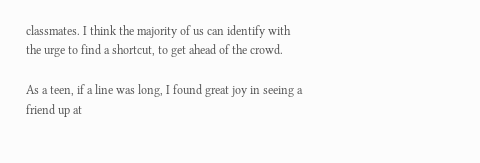classmates. I think the majority of us can identify with the urge to find a shortcut, to get ahead of the crowd.

As a teen, if a line was long, I found great joy in seeing a friend up at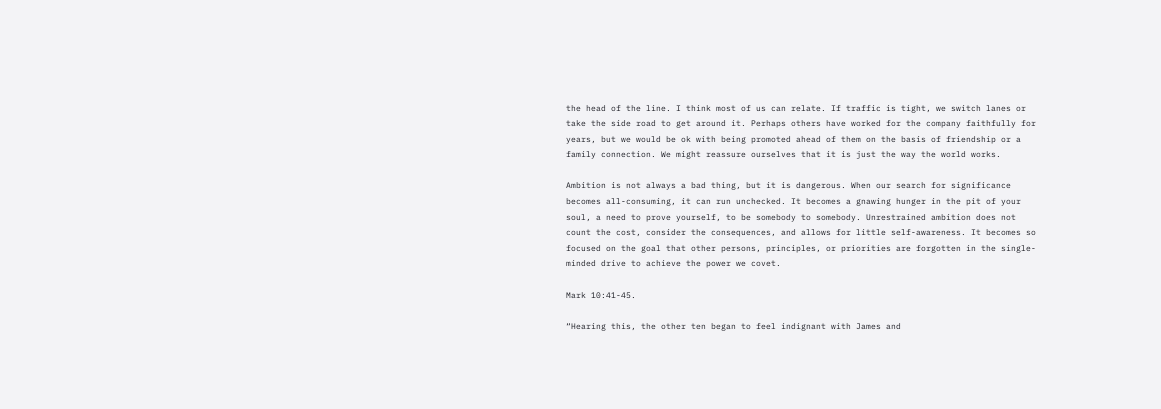the head of the line. I think most of us can relate. If traffic is tight, we switch lanes or take the side road to get around it. Perhaps others have worked for the company faithfully for years, but we would be ok with being promoted ahead of them on the basis of friendship or a family connection. We might reassure ourselves that it is just the way the world works.

Ambition is not always a bad thing, but it is dangerous. When our search for significance becomes all-consuming, it can run unchecked. It becomes a gnawing hunger in the pit of your soul, a need to prove yourself, to be somebody to somebody. Unrestrained ambition does not count the cost, consider the consequences, and allows for little self-awareness. It becomes so focused on the goal that other persons, principles, or priorities are forgotten in the single-minded drive to achieve the power we covet.

Mark 10:41-45.

“Hearing this, the other ten began to feel indignant with James and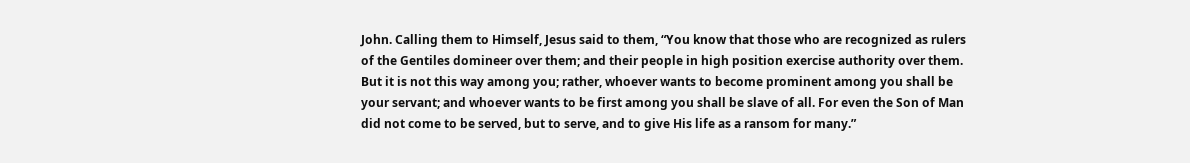John. Calling them to Himself, Jesus said to them, “You know that those who are recognized as rulers of the Gentiles domineer over them; and their people in high position exercise authority over them. But it is not this way among you; rather, whoever wants to become prominent among you shall be your servant; and whoever wants to be first among you shall be slave of all. For even the Son of Man did not come to be served, but to serve, and to give His life as a ransom for many.”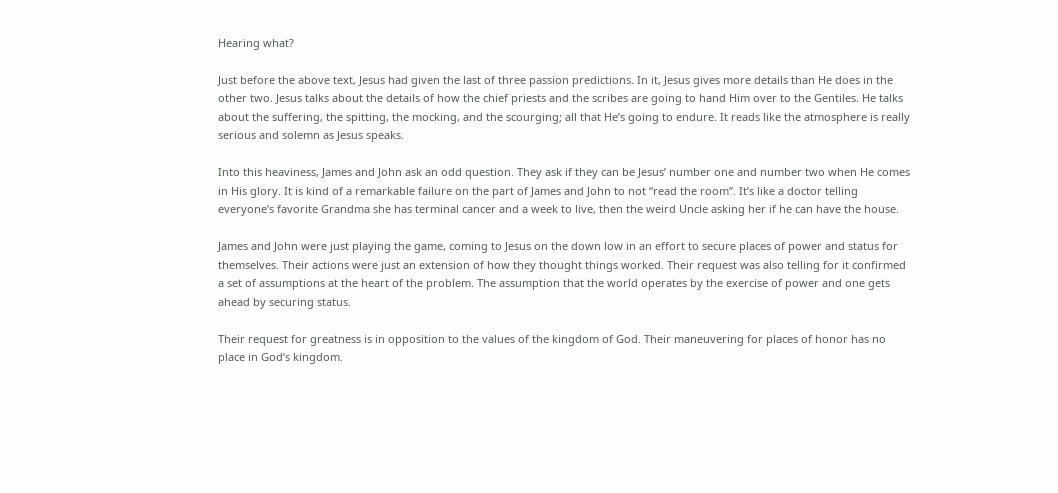Hearing what?

Just before the above text, Jesus had given the last of three passion predictions. In it, Jesus gives more details than He does in the other two. Jesus talks about the details of how the chief priests and the scribes are going to hand Him over to the Gentiles. He talks about the suffering, the spitting, the mocking, and the scourging; all that He’s going to endure. It reads like the atmosphere is really serious and solemn as Jesus speaks.

Into this heaviness, James and John ask an odd question. They ask if they can be Jesus’ number one and number two when He comes in His glory. It is kind of a remarkable failure on the part of James and John to not “read the room”. It’s like a doctor telling everyone’s favorite Grandma she has terminal cancer and a week to live, then the weird Uncle asking her if he can have the house.

James and John were just playing the game, coming to Jesus on the down low in an effort to secure places of power and status for themselves. Their actions were just an extension of how they thought things worked. Their request was also telling for it confirmed a set of assumptions at the heart of the problem. The assumption that the world operates by the exercise of power and one gets ahead by securing status.

Their request for greatness is in opposition to the values of the kingdom of God. Their maneuvering for places of honor has no place in God’s kingdom.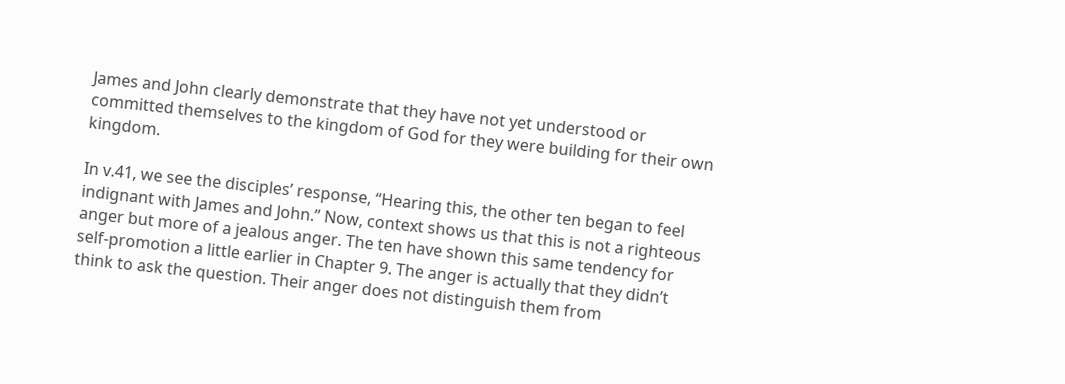James and John clearly demonstrate that they have not yet understood or committed themselves to the kingdom of God for they were building for their own kingdom.

In v.41, we see the disciples’ response, “Hearing this, the other ten began to feel indignant with James and John.” Now, context shows us that this is not a righteous anger but more of a jealous anger. The ten have shown this same tendency for self-promotion a little earlier in Chapter 9. The anger is actually that they didn’t think to ask the question. Their anger does not distinguish them from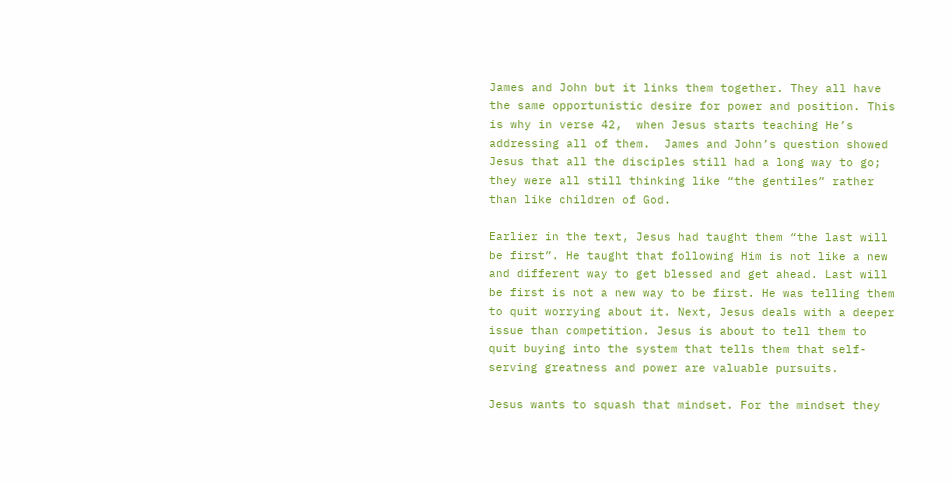James and John but it links them together. They all have the same opportunistic desire for power and position. This is why in verse 42,  when Jesus starts teaching He’s addressing all of them.  James and John’s question showed Jesus that all the disciples still had a long way to go; they were all still thinking like “the gentiles” rather than like children of God.

Earlier in the text, Jesus had taught them “the last will be first”. He taught that following Him is not like a new and different way to get blessed and get ahead. Last will be first is not a new way to be first. He was telling them to quit worrying about it. Next, Jesus deals with a deeper issue than competition. Jesus is about to tell them to quit buying into the system that tells them that self-serving greatness and power are valuable pursuits.

Jesus wants to squash that mindset. For the mindset they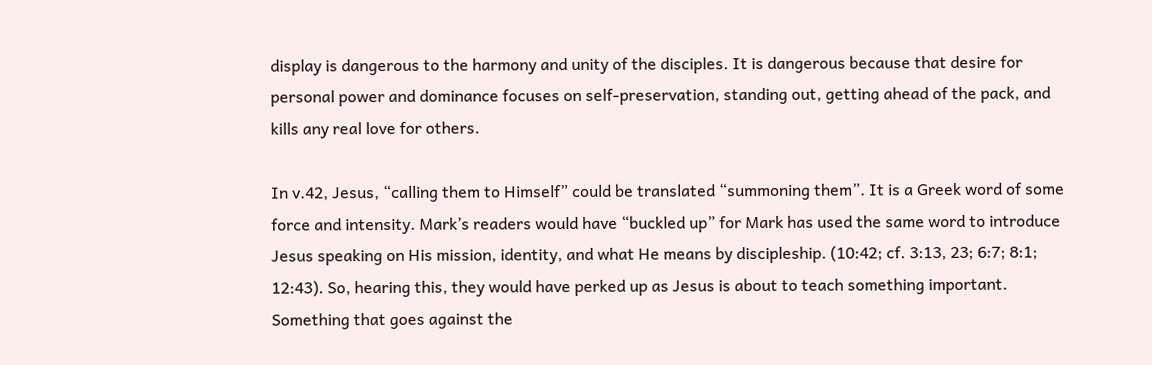display is dangerous to the harmony and unity of the disciples. It is dangerous because that desire for personal power and dominance focuses on self-preservation, standing out, getting ahead of the pack, and kills any real love for others.

In v.42, Jesus, “calling them to Himself” could be translated “summoning them”. It is a Greek word of some force and intensity. Mark’s readers would have “buckled up” for Mark has used the same word to introduce Jesus speaking on His mission, identity, and what He means by discipleship. (10:42; cf. 3:13, 23; 6:7; 8:1; 12:43). So, hearing this, they would have perked up as Jesus is about to teach something important. Something that goes against the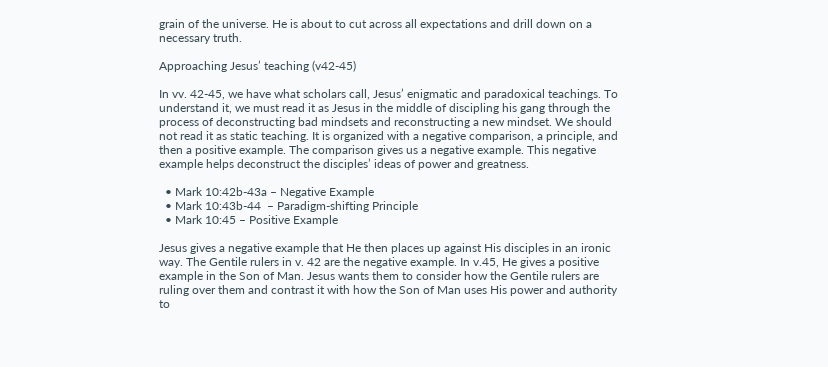grain of the universe. He is about to cut across all expectations and drill down on a necessary truth.

Approaching Jesus’ teaching (v42-45)

In vv. 42-45, we have what scholars call, Jesus’ enigmatic and paradoxical teachings. To understand it, we must read it as Jesus in the middle of discipling his gang through the process of deconstructing bad mindsets and reconstructing a new mindset. We should not read it as static teaching. It is organized with a negative comparison, a principle, and then a positive example. The comparison gives us a negative example. This negative example helps deconstruct the disciples’ ideas of power and greatness.

  • Mark 10:42b-43a – Negative Example
  • Mark 10:43b-44  – Paradigm-shifting Principle
  • Mark 10:45 – Positive Example

Jesus gives a negative example that He then places up against His disciples in an ironic way. The Gentile rulers in v. 42 are the negative example. In v.45, He gives a positive example in the Son of Man. Jesus wants them to consider how the Gentile rulers are ruling over them and contrast it with how the Son of Man uses His power and authority to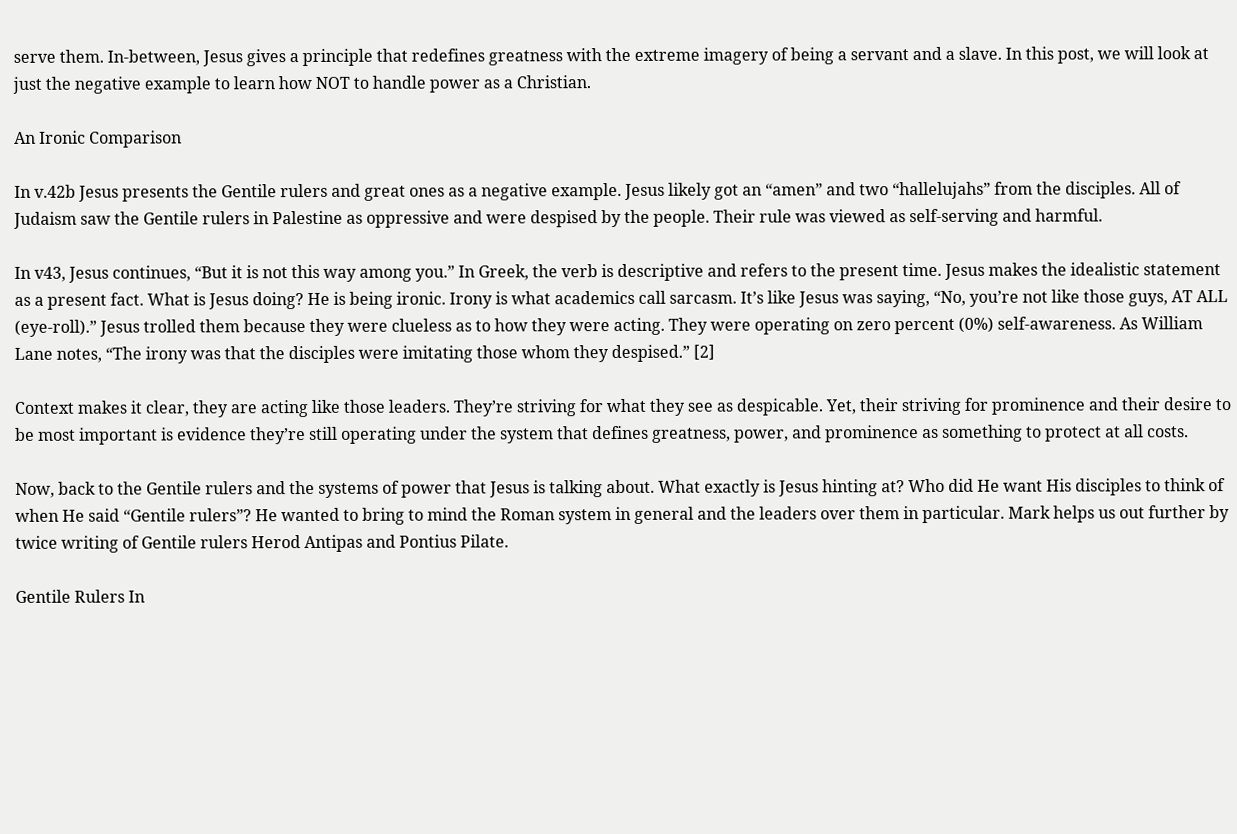serve them. In-between, Jesus gives a principle that redefines greatness with the extreme imagery of being a servant and a slave. In this post, we will look at just the negative example to learn how NOT to handle power as a Christian.

An Ironic Comparison

In v.42b Jesus presents the Gentile rulers and great ones as a negative example. Jesus likely got an “amen” and two “hallelujahs” from the disciples. All of Judaism saw the Gentile rulers in Palestine as oppressive and were despised by the people. Their rule was viewed as self-serving and harmful.

In v43, Jesus continues, “But it is not this way among you.” In Greek, the verb is descriptive and refers to the present time. Jesus makes the idealistic statement as a present fact. What is Jesus doing? He is being ironic. Irony is what academics call sarcasm. It’s like Jesus was saying, “No, you’re not like those guys, AT ALL (eye-roll).” Jesus trolled them because they were clueless as to how they were acting. They were operating on zero percent (0%) self-awareness. As William Lane notes, “The irony was that the disciples were imitating those whom they despised.” [2]

Context makes it clear, they are acting like those leaders. They’re striving for what they see as despicable. Yet, their striving for prominence and their desire to be most important is evidence they’re still operating under the system that defines greatness, power, and prominence as something to protect at all costs.

Now, back to the Gentile rulers and the systems of power that Jesus is talking about. What exactly is Jesus hinting at? Who did He want His disciples to think of when He said “Gentile rulers”? He wanted to bring to mind the Roman system in general and the leaders over them in particular. Mark helps us out further by twice writing of Gentile rulers Herod Antipas and Pontius Pilate.

Gentile Rulers In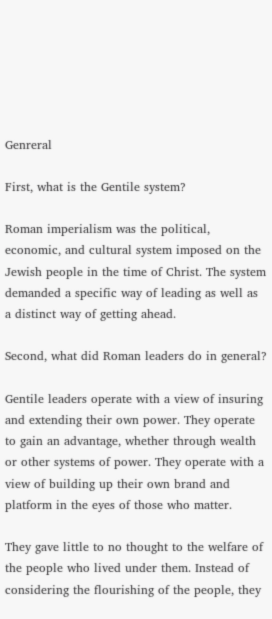Genreral

First, what is the Gentile system?

Roman imperialism was the political, economic, and cultural system imposed on the Jewish people in the time of Christ. The system demanded a specific way of leading as well as a distinct way of getting ahead.

Second, what did Roman leaders do in general?

Gentile leaders operate with a view of insuring and extending their own power. They operate to gain an advantage, whether through wealth or other systems of power. They operate with a view of building up their own brand and platform in the eyes of those who matter.

They gave little to no thought to the welfare of the people who lived under them. Instead of considering the flourishing of the people, they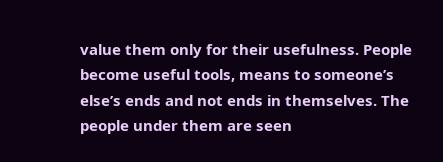value them only for their usefulness. People become useful tools, means to someone’s else’s ends and not ends in themselves. The people under them are seen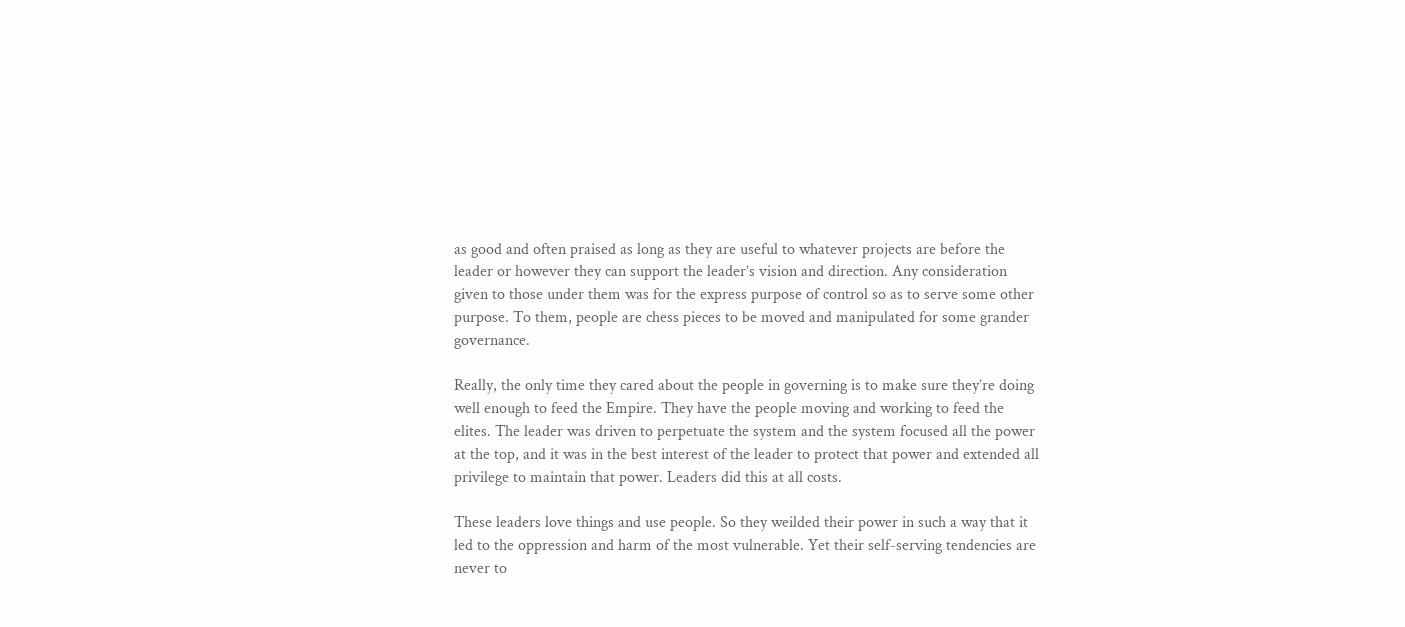as good and often praised as long as they are useful to whatever projects are before the leader or however they can support the leader’s vision and direction. Any consideration given to those under them was for the express purpose of control so as to serve some other purpose. To them, people are chess pieces to be moved and manipulated for some grander governance.

Really, the only time they cared about the people in governing is to make sure they’re doing well enough to feed the Empire. They have the people moving and working to feed the elites. The leader was driven to perpetuate the system and the system focused all the power at the top, and it was in the best interest of the leader to protect that power and extended all privilege to maintain that power. Leaders did this at all costs.

These leaders love things and use people. So they weilded their power in such a way that it led to the oppression and harm of the most vulnerable. Yet their self-serving tendencies are never to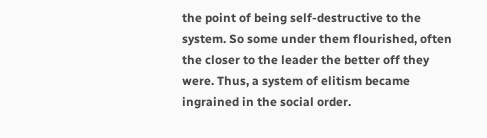the point of being self-destructive to the system. So some under them flourished, often the closer to the leader the better off they were. Thus, a system of elitism became ingrained in the social order.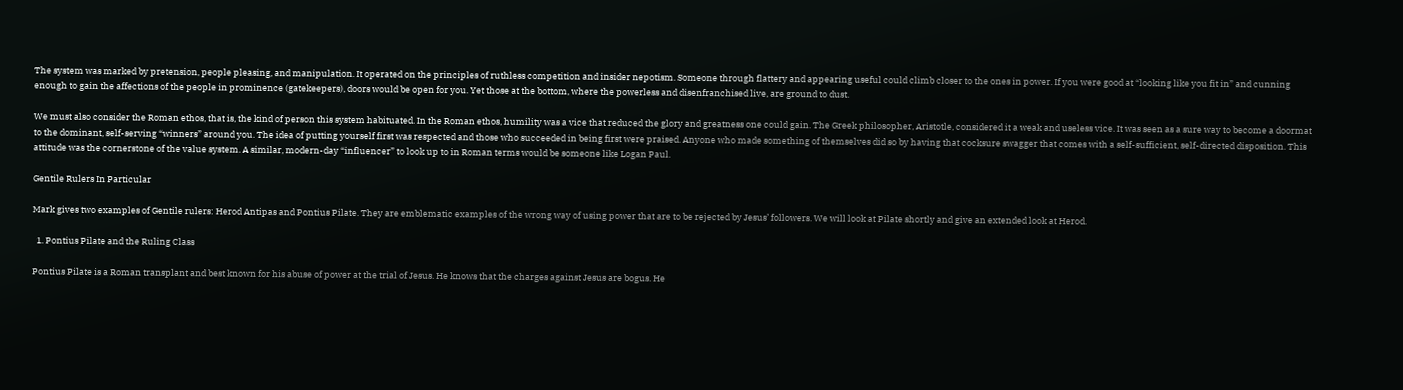The system was marked by pretension, people pleasing, and manipulation. It operated on the principles of ruthless competition and insider nepotism. Someone through flattery and appearing useful could climb closer to the ones in power. If you were good at “looking like you fit in” and cunning enough to gain the affections of the people in prominence (gatekeepers), doors would be open for you. Yet those at the bottom, where the powerless and disenfranchised live, are ground to dust.

We must also consider the Roman ethos, that is, the kind of person this system habituated. In the Roman ethos, humility was a vice that reduced the glory and greatness one could gain. The Greek philosopher, Aristotle, considered it a weak and useless vice. It was seen as a sure way to become a doormat to the dominant, self-serving “winners” around you. The idea of putting yourself first was respected and those who succeeded in being first were praised. Anyone who made something of themselves did so by having that cocksure swagger that comes with a self-sufficient, self-directed disposition. This attitude was the cornerstone of the value system. A similar, modern-day “influencer” to look up to in Roman terms would be someone like Logan Paul.

Gentile Rulers In Particular

Mark gives two examples of Gentile rulers: Herod Antipas and Pontius Pilate. They are emblematic examples of the wrong way of using power that are to be rejected by Jesus’ followers. We will look at Pilate shortly and give an extended look at Herod.

  1. Pontius Pilate and the Ruling Class

Pontius Pilate is a Roman transplant and best known for his abuse of power at the trial of Jesus. He knows that the charges against Jesus are bogus. He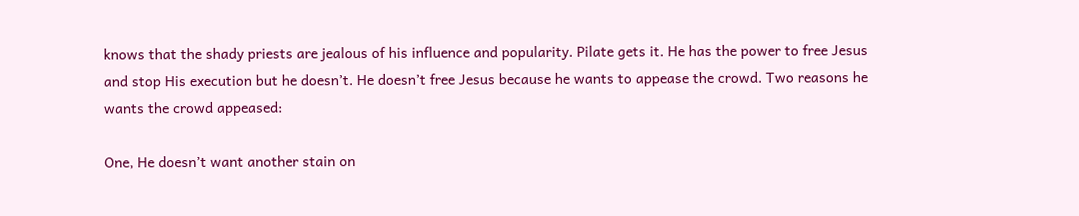knows that the shady priests are jealous of his influence and popularity. Pilate gets it. He has the power to free Jesus and stop His execution but he doesn’t. He doesn’t free Jesus because he wants to appease the crowd. Two reasons he wants the crowd appeased:

One, He doesn’t want another stain on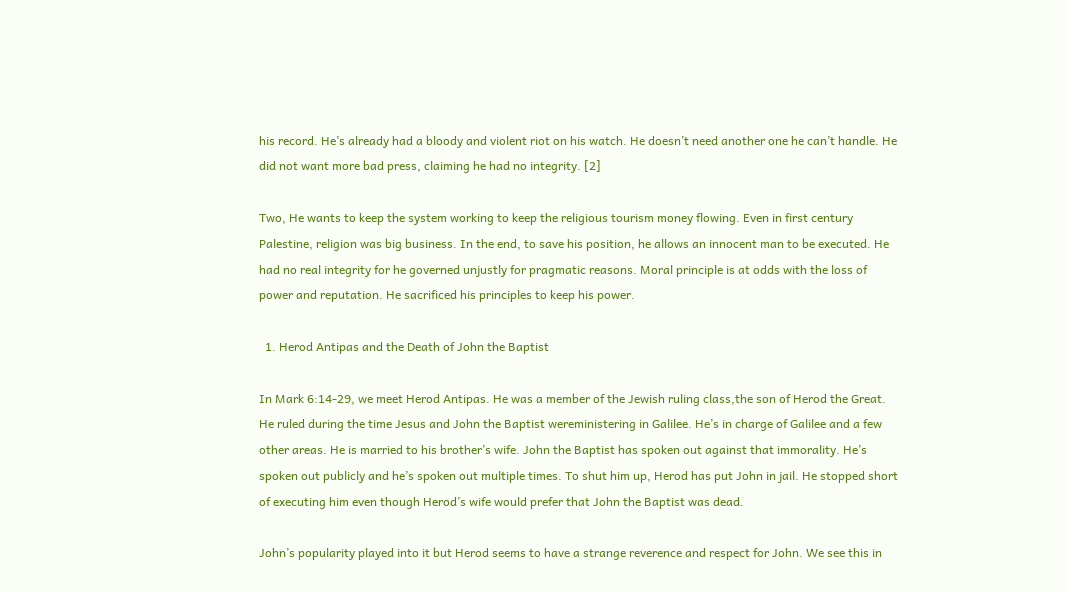his record. He’s already had a bloody and violent riot on his watch. He doesn’t need another one he can’t handle. He did not want more bad press, claiming he had no integrity. [2]

Two, He wants to keep the system working to keep the religious tourism money flowing. Even in first century Palestine, religion was big business. In the end, to save his position, he allows an innocent man to be executed. He had no real integrity for he governed unjustly for pragmatic reasons. Moral principle is at odds with the loss of power and reputation. He sacrificed his principles to keep his power.

  1. Herod Antipas and the Death of John the Baptist

In Mark 6:14-29, we meet Herod Antipas. He was a member of the Jewish ruling class,the son of Herod the Great.  He ruled during the time Jesus and John the Baptist wereministering in Galilee. He’s in charge of Galilee and a few other areas. He is married to his brother’s wife. John the Baptist has spoken out against that immorality. He’s spoken out publicly and he’s spoken out multiple times. To shut him up, Herod has put John in jail. He stopped short of executing him even though Herod’s wife would prefer that John the Baptist was dead.

John’s popularity played into it but Herod seems to have a strange reverence and respect for John. We see this in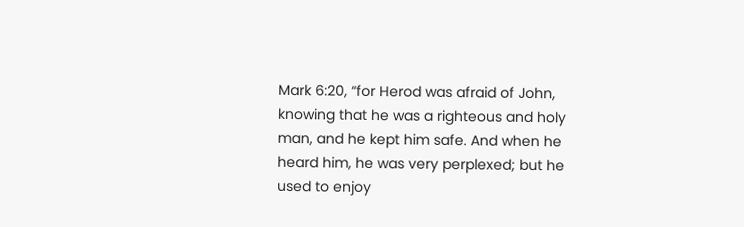Mark 6:20, “for Herod was afraid of John, knowing that he was a righteous and holy man, and he kept him safe. And when he heard him, he was very perplexed; but he used to enjoy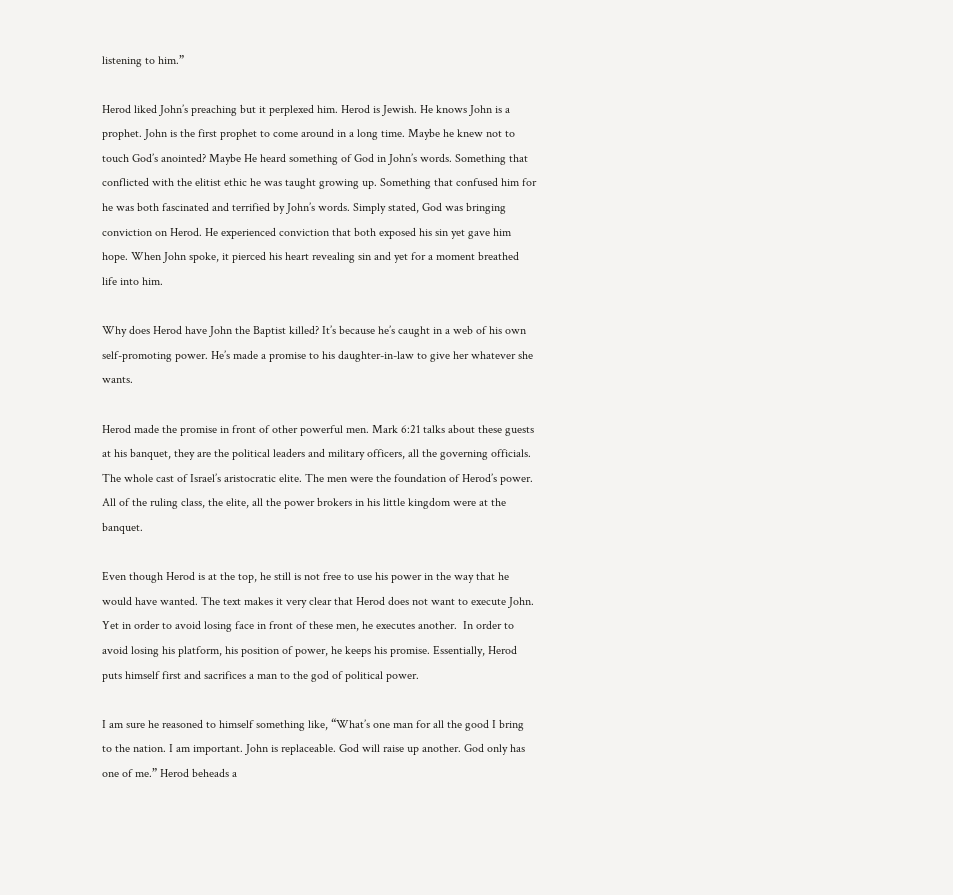listening to him.”

Herod liked John’s preaching but it perplexed him. Herod is Jewish. He knows John is a prophet. John is the first prophet to come around in a long time. Maybe he knew not to touch God’s anointed? Maybe He heard something of God in John’s words. Something that conflicted with the elitist ethic he was taught growing up. Something that confused him for he was both fascinated and terrified by John’s words. Simply stated, God was bringing conviction on Herod. He experienced conviction that both exposed his sin yet gave him hope. When John spoke, it pierced his heart revealing sin and yet for a moment breathed life into him.

Why does Herod have John the Baptist killed? It’s because he’s caught in a web of his own self-promoting power. He’s made a promise to his daughter-in-law to give her whatever she wants.

Herod made the promise in front of other powerful men. Mark 6:21 talks about these guests at his banquet, they are the political leaders and military officers, all the governing officials. The whole cast of Israel’s aristocratic elite. The men were the foundation of Herod’s power. All of the ruling class, the elite, all the power brokers in his little kingdom were at the banquet.

Even though Herod is at the top, he still is not free to use his power in the way that he would have wanted. The text makes it very clear that Herod does not want to execute John. Yet in order to avoid losing face in front of these men, he executes another.  In order to avoid losing his platform, his position of power, he keeps his promise. Essentially, Herod puts himself first and sacrifices a man to the god of political power.

I am sure he reasoned to himself something like, “What’s one man for all the good I bring to the nation. I am important. John is replaceable. God will raise up another. God only has one of me.” Herod beheads a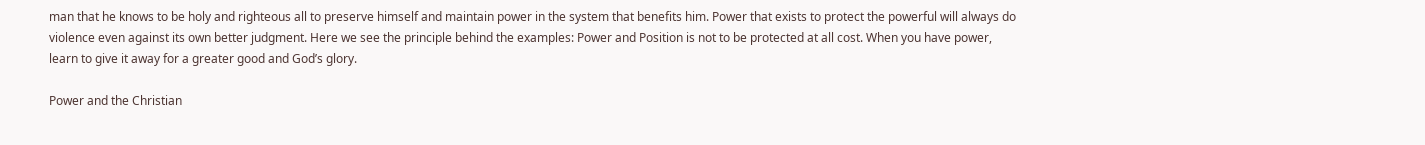man that he knows to be holy and righteous all to preserve himself and maintain power in the system that benefits him. Power that exists to protect the powerful will always do violence even against its own better judgment. Here we see the principle behind the examples: Power and Position is not to be protected at all cost. When you have power, learn to give it away for a greater good and God’s glory.

Power and the Christian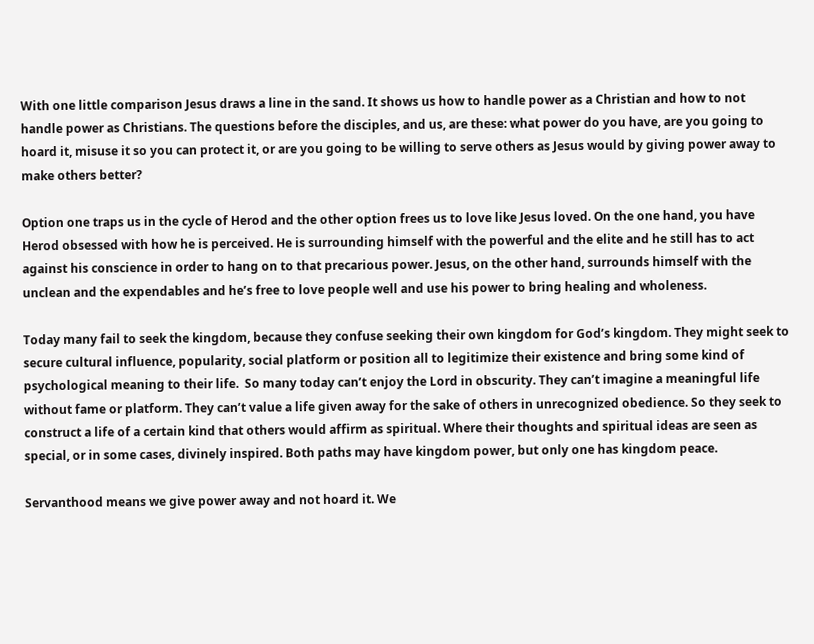With one little comparison Jesus draws a line in the sand. It shows us how to handle power as a Christian and how to not handle power as Christians. The questions before the disciples, and us, are these: what power do you have, are you going to hoard it, misuse it so you can protect it, or are you going to be willing to serve others as Jesus would by giving power away to make others better?

Option one traps us in the cycle of Herod and the other option frees us to love like Jesus loved. On the one hand, you have Herod obsessed with how he is perceived. He is surrounding himself with the powerful and the elite and he still has to act against his conscience in order to hang on to that precarious power. Jesus, on the other hand, surrounds himself with the unclean and the expendables and he’s free to love people well and use his power to bring healing and wholeness.

Today many fail to seek the kingdom, because they confuse seeking their own kingdom for God’s kingdom. They might seek to secure cultural influence, popularity, social platform or position all to legitimize their existence and bring some kind of psychological meaning to their life.  So many today can’t enjoy the Lord in obscurity. They can’t imagine a meaningful life without fame or platform. They can’t value a life given away for the sake of others in unrecognized obedience. So they seek to construct a life of a certain kind that others would affirm as spiritual. Where their thoughts and spiritual ideas are seen as special, or in some cases, divinely inspired. Both paths may have kingdom power, but only one has kingdom peace.

Servanthood means we give power away and not hoard it. We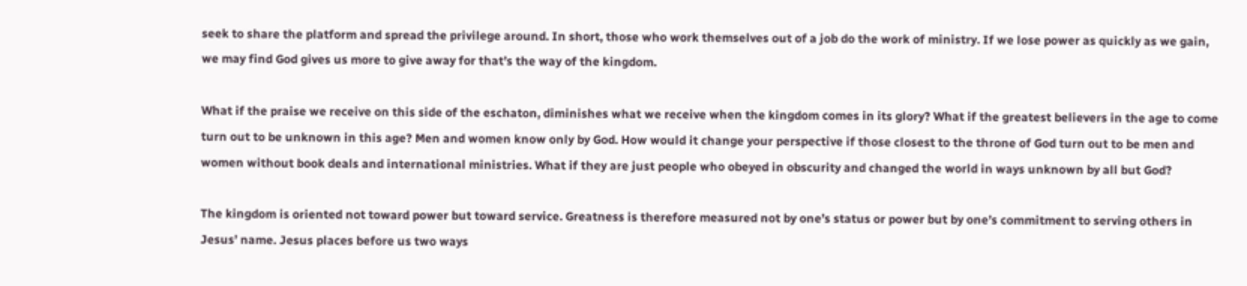seek to share the platform and spread the privilege around. In short, those who work themselves out of a job do the work of ministry. If we lose power as quickly as we gain, we may find God gives us more to give away for that’s the way of the kingdom.

What if the praise we receive on this side of the eschaton, diminishes what we receive when the kingdom comes in its glory? What if the greatest believers in the age to come turn out to be unknown in this age? Men and women know only by God. How would it change your perspective if those closest to the throne of God turn out to be men and women without book deals and international ministries. What if they are just people who obeyed in obscurity and changed the world in ways unknown by all but God?

The kingdom is oriented not toward power but toward service. Greatness is therefore measured not by one’s status or power but by one’s commitment to serving others in Jesus’ name. Jesus places before us two ways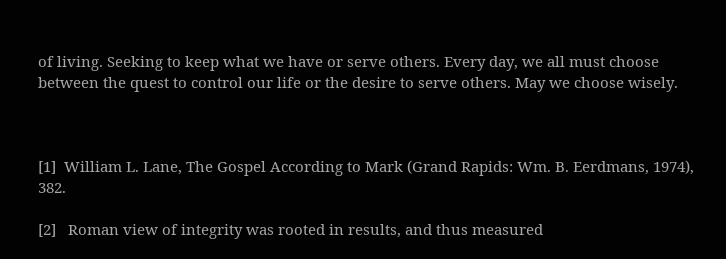of living. Seeking to keep what we have or serve others. Every day, we all must choose between the quest to control our life or the desire to serve others. May we choose wisely.



[1]  William L. Lane, The Gospel According to Mark (Grand Rapids: Wm. B. Eerdmans, 1974), 382.

[2]   Roman view of integrity was rooted in results, and thus measured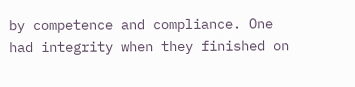by competence and compliance. One had integrity when they finished on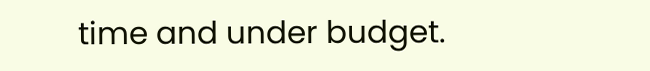time and under budget.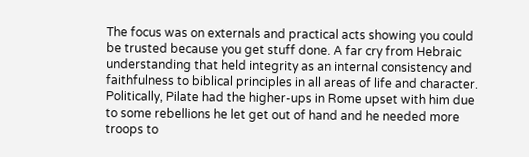The focus was on externals and practical acts showing you could be trusted because you get stuff done. A far cry from Hebraic understanding that held integrity as an internal consistency and faithfulness to biblical principles in all areas of life and character. Politically, Pilate had the higher-ups in Rome upset with him due to some rebellions he let get out of hand and he needed more troops to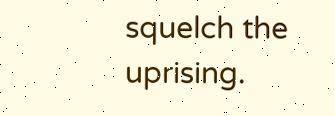squelch the uprising.